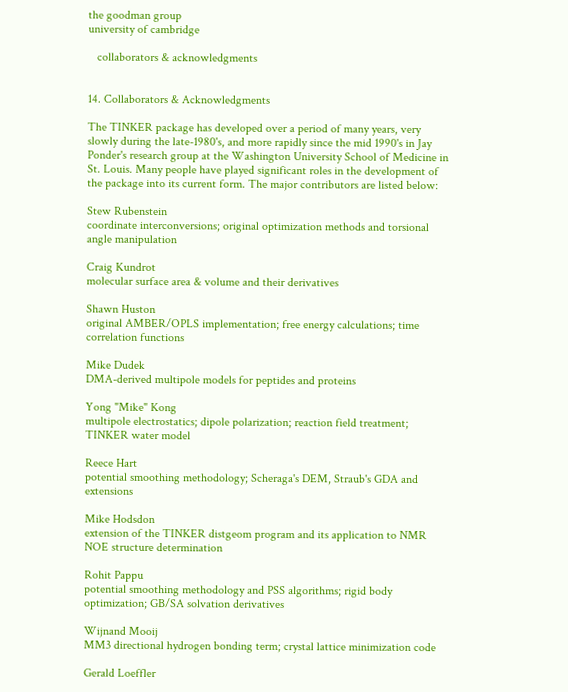the goodman group
university of cambridge

   collaborators & acknowledgments


14. Collaborators & Acknowledgments

The TINKER package has developed over a period of many years, very slowly during the late-1980's, and more rapidly since the mid 1990's in Jay Ponder's research group at the Washington University School of Medicine in St. Louis. Many people have played significant roles in the development of the package into its current form. The major contributors are listed below:

Stew Rubenstein
coordinate interconversions; original optimization methods and torsional angle manipulation

Craig Kundrot
molecular surface area & volume and their derivatives

Shawn Huston
original AMBER/OPLS implementation; free energy calculations; time correlation functions

Mike Dudek
DMA-derived multipole models for peptides and proteins

Yong "Mike" Kong
multipole electrostatics; dipole polarization; reaction field treatment; TINKER water model

Reece Hart
potential smoothing methodology; Scheraga's DEM, Straub's GDA and extensions

Mike Hodsdon
extension of the TINKER distgeom program and its application to NMR NOE structure determination

Rohit Pappu
potential smoothing methodology and PSS algorithms; rigid body optimization; GB/SA solvation derivatives

Wijnand Mooij
MM3 directional hydrogen bonding term; crystal lattice minimization code

Gerald Loeffler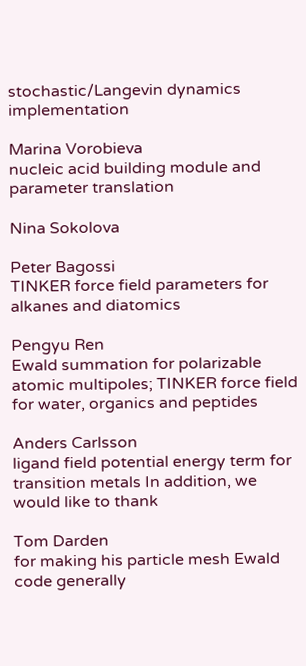stochastic/Langevin dynamics implementation

Marina Vorobieva
nucleic acid building module and parameter translation

Nina Sokolova

Peter Bagossi
TINKER force field parameters for alkanes and diatomics

Pengyu Ren
Ewald summation for polarizable atomic multipoles; TINKER force field for water, organics and peptides

Anders Carlsson
ligand field potential energy term for transition metals In addition, we would like to thank

Tom Darden
for making his particle mesh Ewald code generally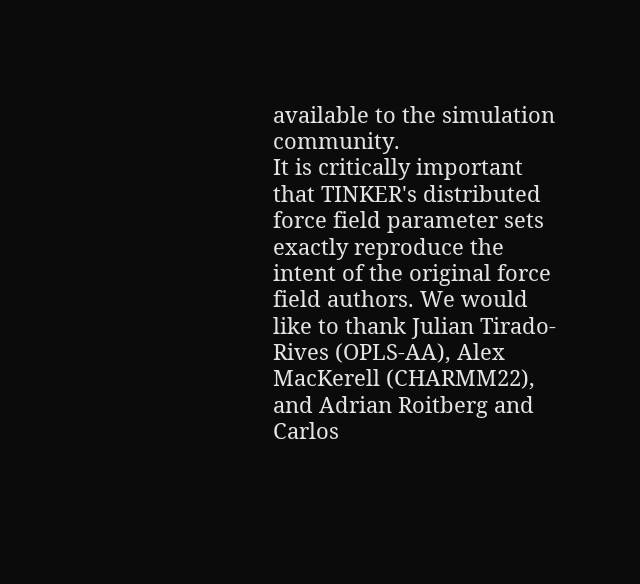available to the simulation community.
It is critically important that TINKER's distributed force field parameter sets exactly reproduce the intent of the original force field authors. We would like to thank Julian Tirado-Rives (OPLS-AA), Alex MacKerell (CHARMM22), and Adrian Roitberg and Carlos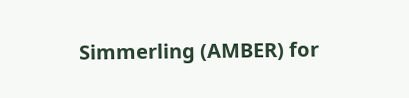Simmerling (AMBER) for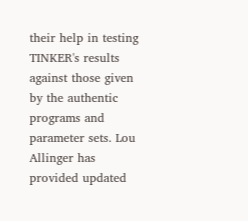their help in testing TINKER's results against those given by the authentic programs and parameter sets. Lou Allinger has provided updated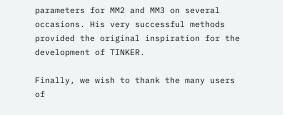parameters for MM2 and MM3 on several occasions. His very successful methods provided the original inspiration for the development of TINKER.

Finally, we wish to thank the many users of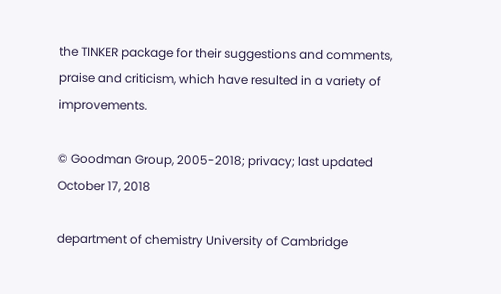the TINKER package for their suggestions and comments, praise and criticism, which have resulted in a variety of improvements.

© Goodman Group, 2005-2018; privacy; last updated October 17, 2018

department of chemistry University of Cambridge